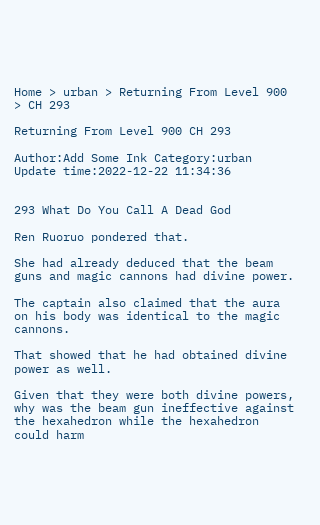Home > urban > Returning From Level 900 > CH 293

Returning From Level 900 CH 293

Author:Add Some Ink Category:urban Update time:2022-12-22 11:34:36


293 What Do You Call A Dead God

Ren Ruoruo pondered that.

She had already deduced that the beam guns and magic cannons had divine power.

The captain also claimed that the aura on his body was identical to the magic cannons.

That showed that he had obtained divine power as well.

Given that they were both divine powers, why was the beam gun ineffective against the hexahedron while the hexahedron could harm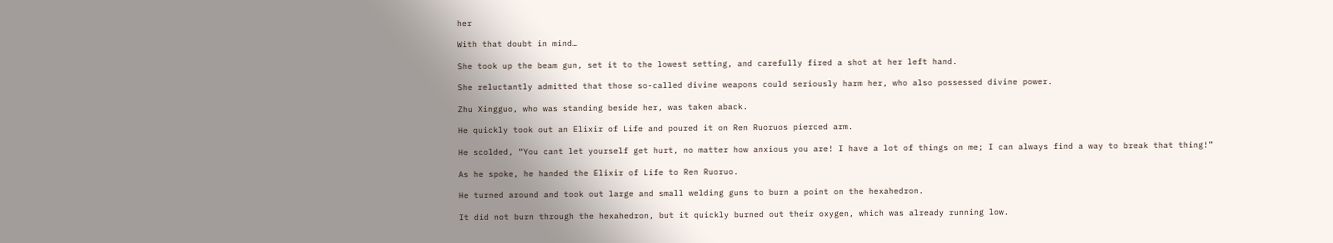her

With that doubt in mind…

She took up the beam gun, set it to the lowest setting, and carefully fired a shot at her left hand.

She reluctantly admitted that those so-called divine weapons could seriously harm her, who also possessed divine power.

Zhu Xingguo, who was standing beside her, was taken aback.

He quickly took out an Elixir of Life and poured it on Ren Ruoruos pierced arm.

He scolded, “You cant let yourself get hurt, no matter how anxious you are! I have a lot of things on me; I can always find a way to break that thing!”

As he spoke, he handed the Elixir of Life to Ren Ruoruo.

He turned around and took out large and small welding guns to burn a point on the hexahedron.

It did not burn through the hexahedron, but it quickly burned out their oxygen, which was already running low.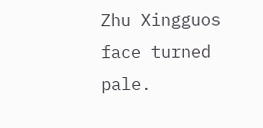Zhu Xingguos face turned pale.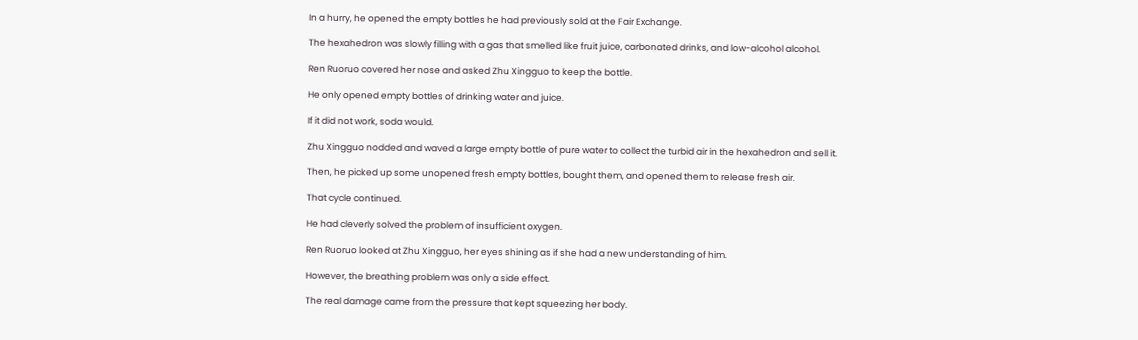In a hurry, he opened the empty bottles he had previously sold at the Fair Exchange.

The hexahedron was slowly filling with a gas that smelled like fruit juice, carbonated drinks, and low-alcohol alcohol.

Ren Ruoruo covered her nose and asked Zhu Xingguo to keep the bottle.

He only opened empty bottles of drinking water and juice.

If it did not work, soda would.

Zhu Xingguo nodded and waved a large empty bottle of pure water to collect the turbid air in the hexahedron and sell it.

Then, he picked up some unopened fresh empty bottles, bought them, and opened them to release fresh air.

That cycle continued.

He had cleverly solved the problem of insufficient oxygen.

Ren Ruoruo looked at Zhu Xingguo, her eyes shining as if she had a new understanding of him.

However, the breathing problem was only a side effect.

The real damage came from the pressure that kept squeezing her body.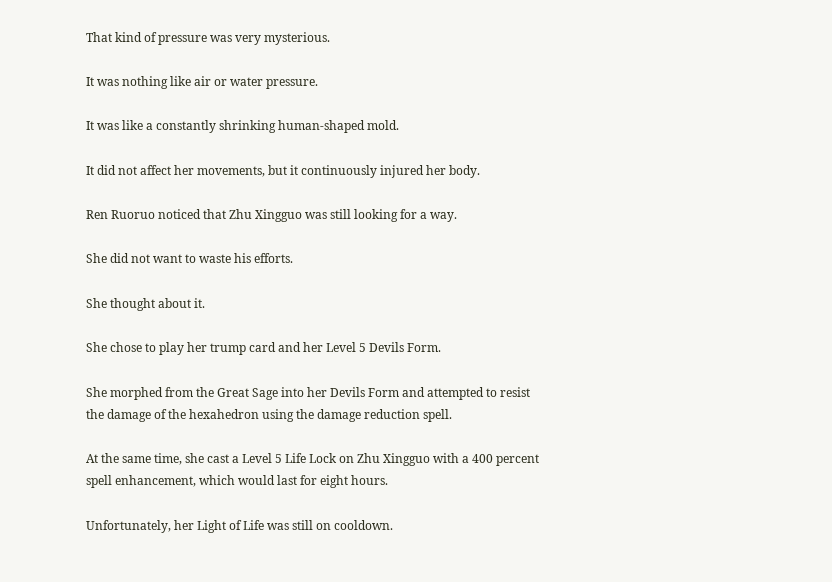That kind of pressure was very mysterious.

It was nothing like air or water pressure.

It was like a constantly shrinking human-shaped mold.

It did not affect her movements, but it continuously injured her body.

Ren Ruoruo noticed that Zhu Xingguo was still looking for a way.

She did not want to waste his efforts.

She thought about it.

She chose to play her trump card and her Level 5 Devils Form.

She morphed from the Great Sage into her Devils Form and attempted to resist the damage of the hexahedron using the damage reduction spell.

At the same time, she cast a Level 5 Life Lock on Zhu Xingguo with a 400 percent spell enhancement, which would last for eight hours.

Unfortunately, her Light of Life was still on cooldown.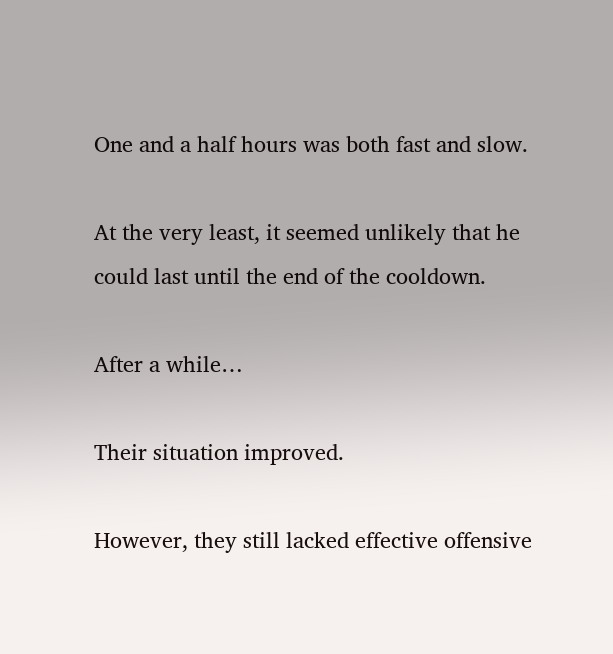One and a half hours was both fast and slow.

At the very least, it seemed unlikely that he could last until the end of the cooldown.

After a while…

Their situation improved.

However, they still lacked effective offensive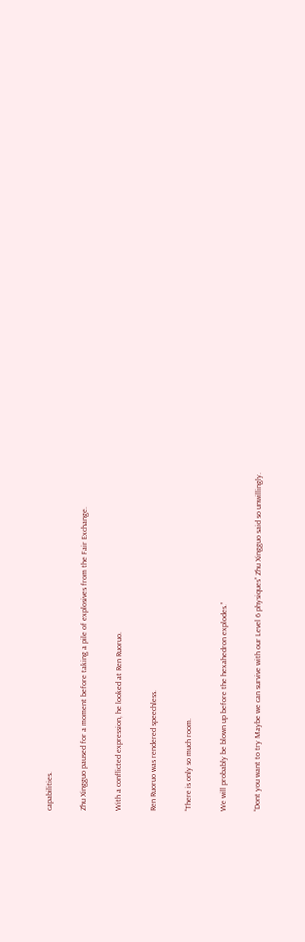capabilities.

Zhu Xingguo paused for a moment before taking a pile of explosives from the Fair Exchange.

With a conflicted expression, he looked at Ren Ruoruo.

Ren Ruoruo was rendered speechless.

“There is only so much room.

We will probably be blown up before the hexahedron explodes.”

“Dont you want to try Maybe we can survive with our Level 6 physiques” Zhu Xingguo said so unwillingly.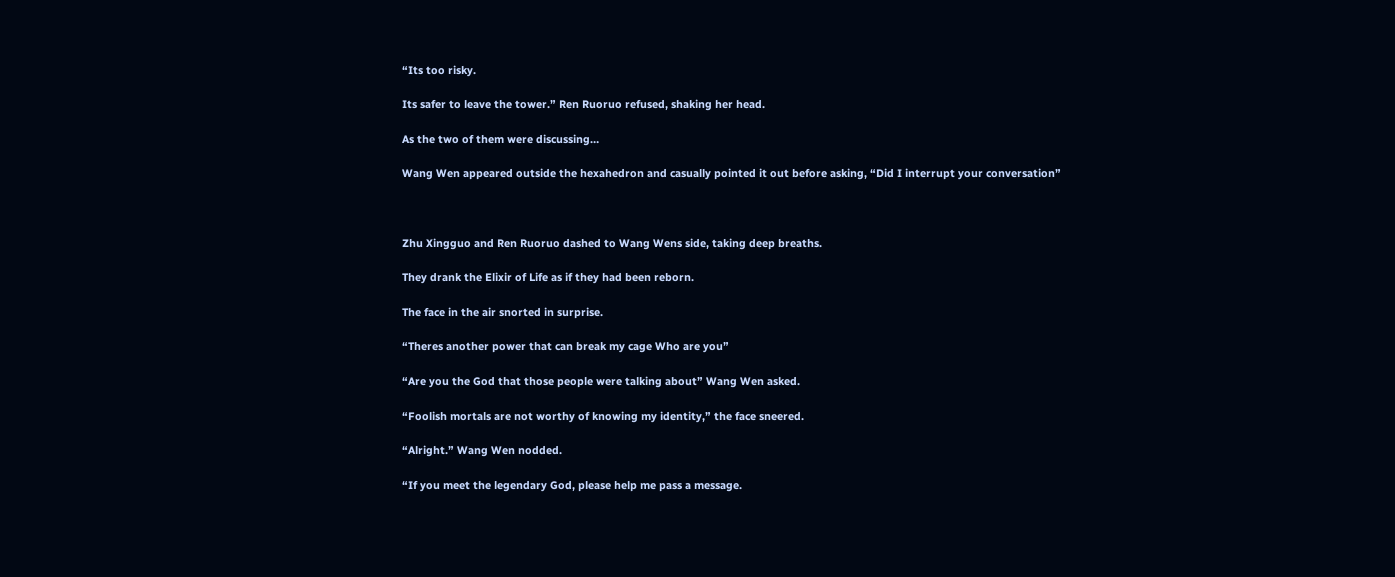“Its too risky.

Its safer to leave the tower.” Ren Ruoruo refused, shaking her head.

As the two of them were discussing…

Wang Wen appeared outside the hexahedron and casually pointed it out before asking, “Did I interrupt your conversation”



Zhu Xingguo and Ren Ruoruo dashed to Wang Wens side, taking deep breaths.

They drank the Elixir of Life as if they had been reborn.

The face in the air snorted in surprise.

“Theres another power that can break my cage Who are you”

“Are you the God that those people were talking about” Wang Wen asked.

“Foolish mortals are not worthy of knowing my identity,” the face sneered.

“Alright.” Wang Wen nodded.

“If you meet the legendary God, please help me pass a message.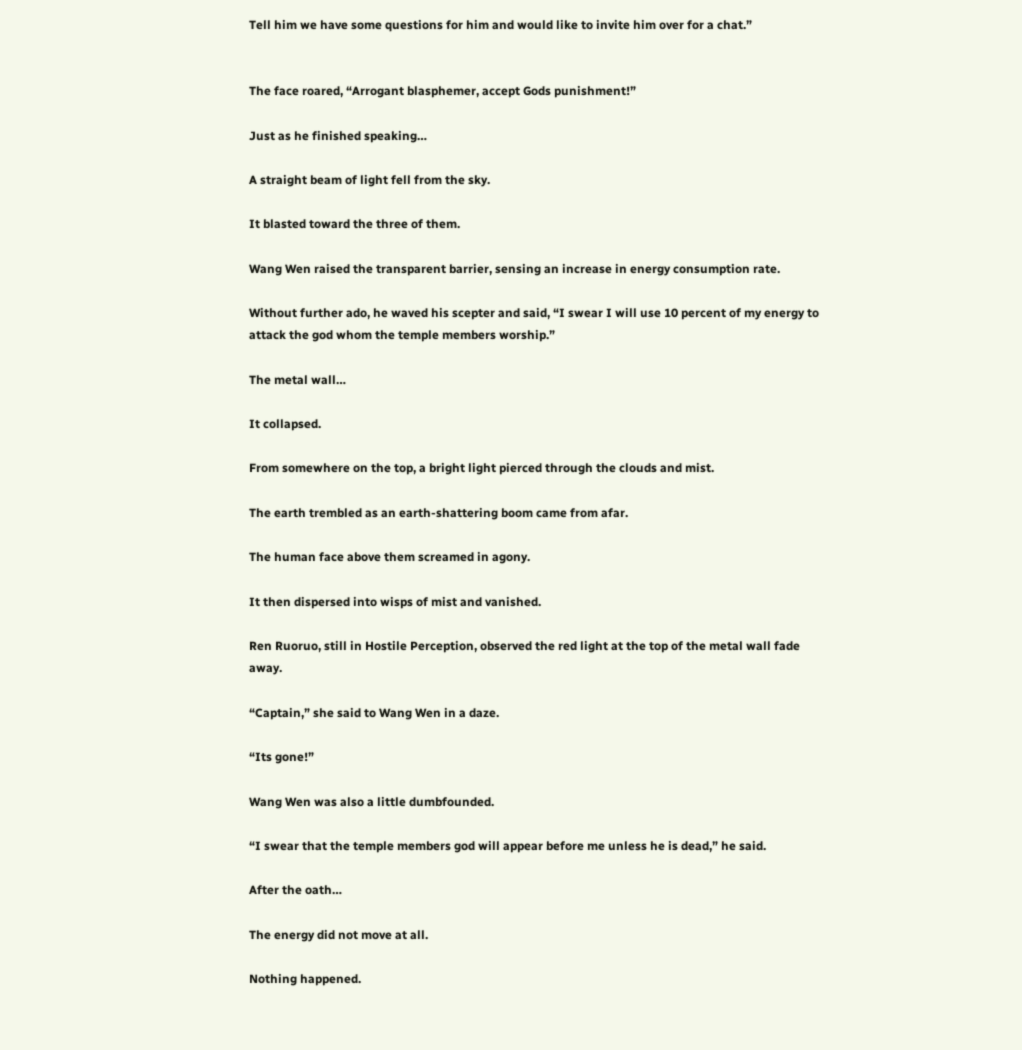Tell him we have some questions for him and would like to invite him over for a chat.”


The face roared, “Arrogant blasphemer, accept Gods punishment!”

Just as he finished speaking…

A straight beam of light fell from the sky.

It blasted toward the three of them.

Wang Wen raised the transparent barrier, sensing an increase in energy consumption rate.

Without further ado, he waved his scepter and said, “I swear I will use 10 percent of my energy to attack the god whom the temple members worship.”

The metal wall…

It collapsed.

From somewhere on the top, a bright light pierced through the clouds and mist.

The earth trembled as an earth-shattering boom came from afar.

The human face above them screamed in agony.

It then dispersed into wisps of mist and vanished.

Ren Ruoruo, still in Hostile Perception, observed the red light at the top of the metal wall fade away.

“Captain,” she said to Wang Wen in a daze.

“Its gone!”

Wang Wen was also a little dumbfounded.

“I swear that the temple members god will appear before me unless he is dead,” he said.

After the oath…

The energy did not move at all.

Nothing happened.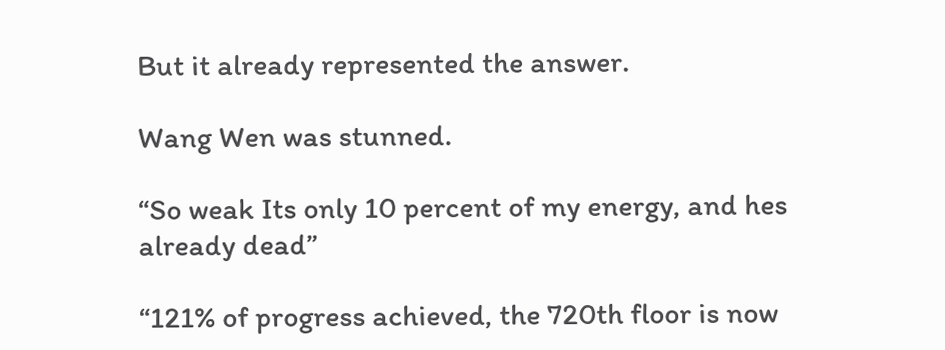But it already represented the answer.

Wang Wen was stunned.

“So weak Its only 10 percent of my energy, and hes already dead”

“121% of progress achieved, the 720th floor is now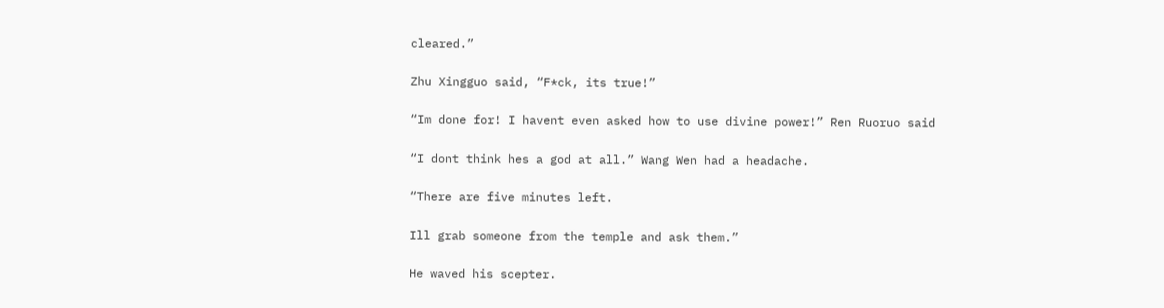cleared.”

Zhu Xingguo said, “F*ck, its true!”

“Im done for! I havent even asked how to use divine power!” Ren Ruoruo said

“I dont think hes a god at all.” Wang Wen had a headache.

“There are five minutes left.

Ill grab someone from the temple and ask them.”

He waved his scepter.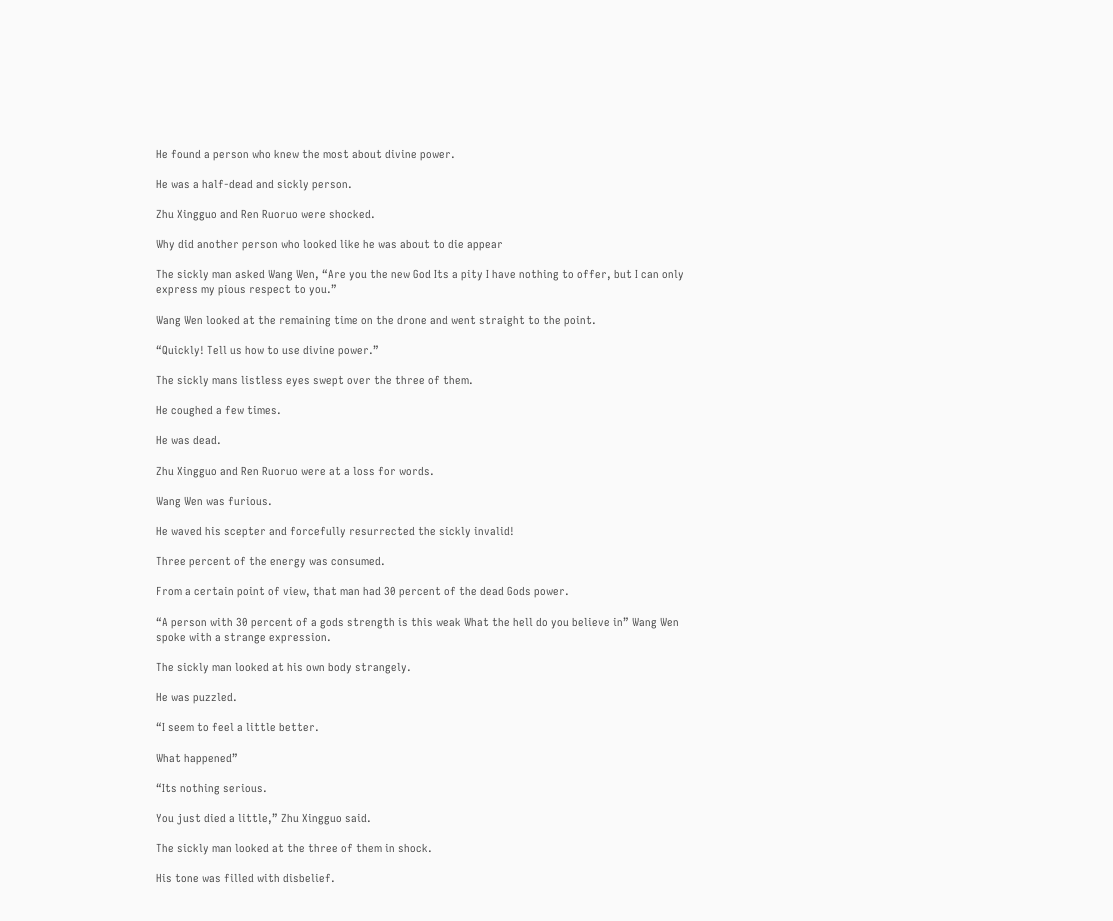He found a person who knew the most about divine power.

He was a half-dead and sickly person.

Zhu Xingguo and Ren Ruoruo were shocked.

Why did another person who looked like he was about to die appear

The sickly man asked Wang Wen, “Are you the new God Its a pity I have nothing to offer, but I can only express my pious respect to you.”

Wang Wen looked at the remaining time on the drone and went straight to the point.

“Quickly! Tell us how to use divine power.”

The sickly mans listless eyes swept over the three of them.

He coughed a few times.

He was dead.

Zhu Xingguo and Ren Ruoruo were at a loss for words.

Wang Wen was furious.

He waved his scepter and forcefully resurrected the sickly invalid!

Three percent of the energy was consumed.

From a certain point of view, that man had 30 percent of the dead Gods power.

“A person with 30 percent of a gods strength is this weak What the hell do you believe in” Wang Wen spoke with a strange expression.

The sickly man looked at his own body strangely.

He was puzzled.

“I seem to feel a little better.

What happened”

“Its nothing serious.

You just died a little,” Zhu Xingguo said.

The sickly man looked at the three of them in shock.

His tone was filled with disbelief.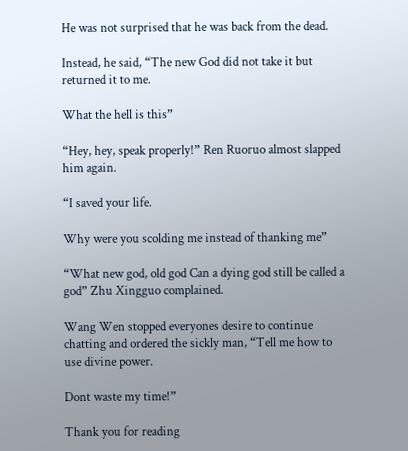He was not surprised that he was back from the dead.

Instead, he said, “The new God did not take it but returned it to me.

What the hell is this”

“Hey, hey, speak properly!” Ren Ruoruo almost slapped him again.

“I saved your life.

Why were you scolding me instead of thanking me”

“What new god, old god Can a dying god still be called a god” Zhu Xingguo complained.

Wang Wen stopped everyones desire to continue chatting and ordered the sickly man, “Tell me how to use divine power.

Dont waste my time!”

Thank you for reading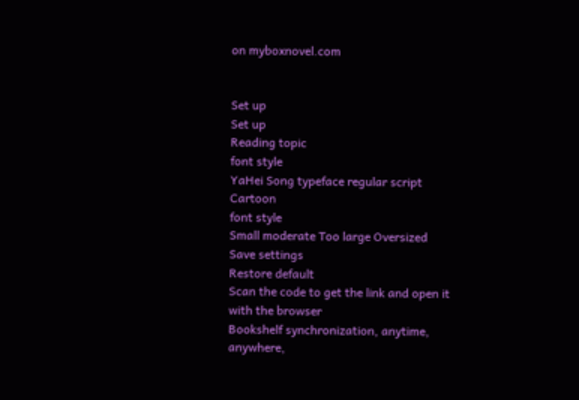on myboxnovel.com


Set up
Set up
Reading topic
font style
YaHei Song typeface regular script Cartoon
font style
Small moderate Too large Oversized
Save settings
Restore default
Scan the code to get the link and open it with the browser
Bookshelf synchronization, anytime, anywhere,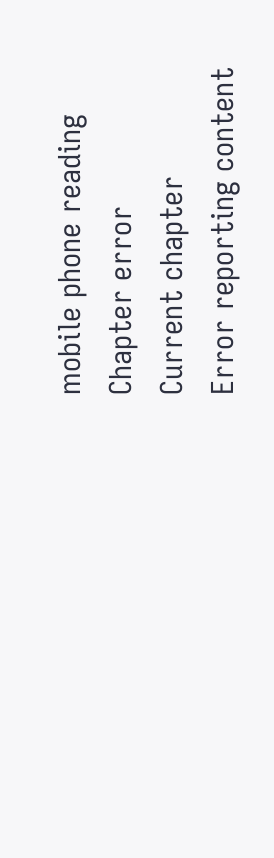mobile phone reading
Chapter error
Current chapter
Error reporting content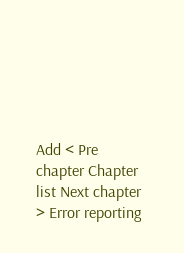Add < Pre chapter Chapter list Next chapter > Error reporting